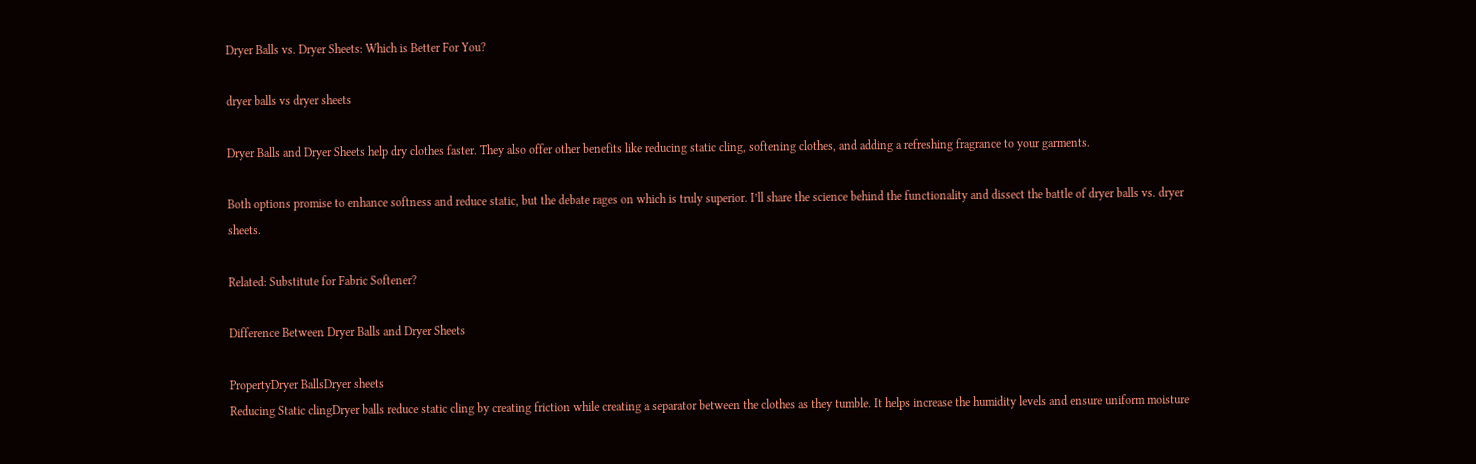Dryer Balls vs. Dryer Sheets: Which is Better For You?

dryer balls vs dryer sheets

Dryer Balls and Dryer Sheets help dry clothes faster. They also offer other benefits like reducing static cling, softening clothes, and adding a refreshing fragrance to your garments.

Both options promise to enhance softness and reduce static, but the debate rages on which is truly superior. I’ll share the science behind the functionality and dissect the battle of dryer balls vs. dryer sheets.

Related: Substitute for Fabric Softener?

Difference Between Dryer Balls and Dryer Sheets

PropertyDryer BallsDryer sheets
Reducing Static clingDryer balls reduce static cling by creating friction while creating a separator between the clothes as they tumble. It helps increase the humidity levels and ensure uniform moisture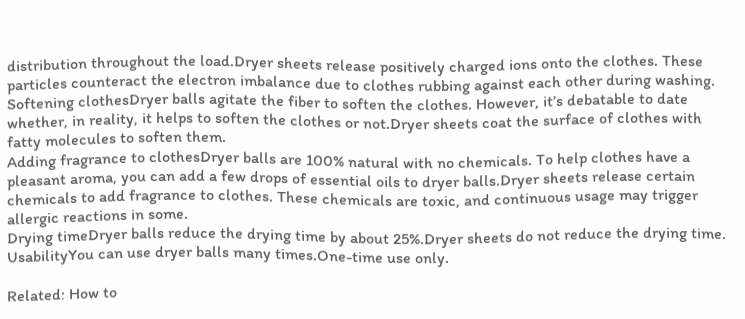distribution throughout the load.Dryer sheets release positively charged ions onto the clothes. These particles counteract the electron imbalance due to clothes rubbing against each other during washing.
Softening clothesDryer balls agitate the fiber to soften the clothes. However, it’s debatable to date whether, in reality, it helps to soften the clothes or not.Dryer sheets coat the surface of clothes with fatty molecules to soften them.
Adding fragrance to clothesDryer balls are 100% natural with no chemicals. To help clothes have a pleasant aroma, you can add a few drops of essential oils to dryer balls.Dryer sheets release certain chemicals to add fragrance to clothes. These chemicals are toxic, and continuous usage may trigger allergic reactions in some.
Drying timeDryer balls reduce the drying time by about 25%.Dryer sheets do not reduce the drying time.
UsabilityYou can use dryer balls many times.One-time use only.

Related: How to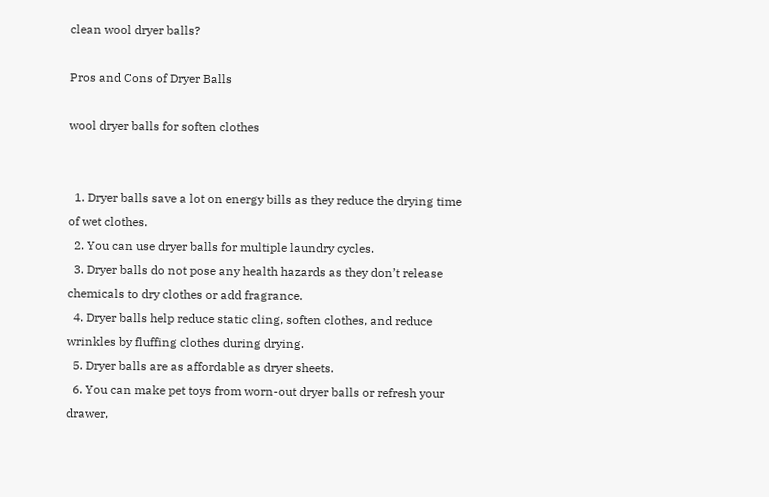clean wool dryer balls?

Pros and Cons of Dryer Balls

wool dryer balls for soften clothes


  1. Dryer balls save a lot on energy bills as they reduce the drying time of wet clothes.
  2. You can use dryer balls for multiple laundry cycles.
  3. Dryer balls do not pose any health hazards as they don’t release chemicals to dry clothes or add fragrance.
  4. Dryer balls help reduce static cling, soften clothes, and reduce wrinkles by fluffing clothes during drying.
  5. Dryer balls are as affordable as dryer sheets.
  6. You can make pet toys from worn-out dryer balls or refresh your drawer,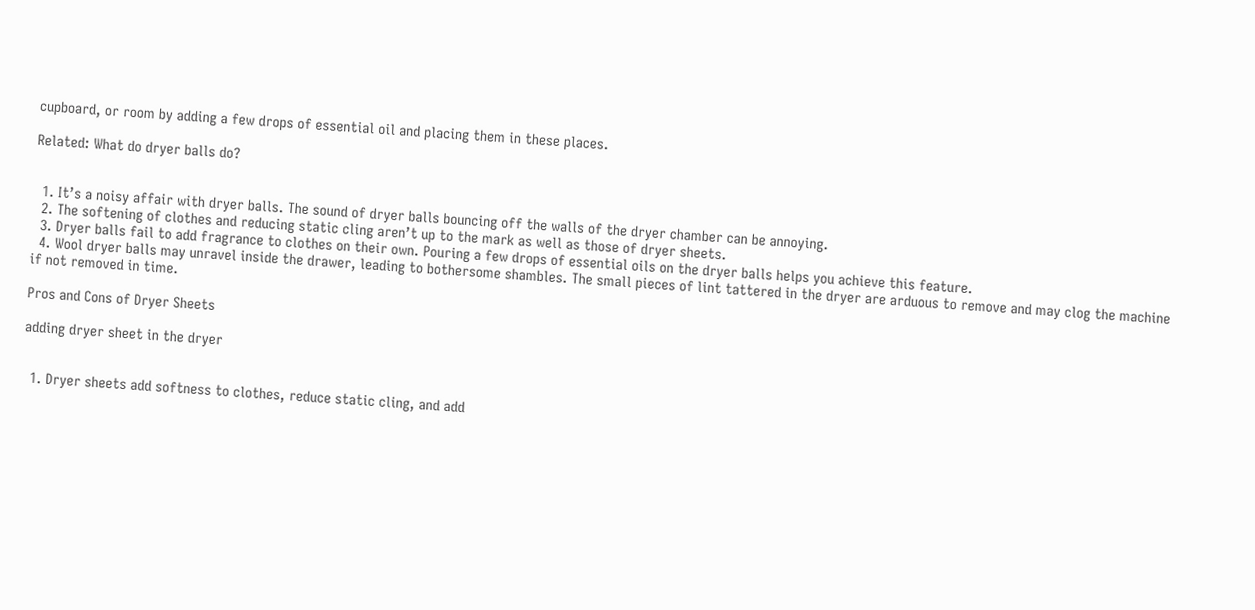cupboard, or room by adding a few drops of essential oil and placing them in these places.

Related: What do dryer balls do?


  1. It’s a noisy affair with dryer balls. The sound of dryer balls bouncing off the walls of the dryer chamber can be annoying.
  2. The softening of clothes and reducing static cling aren’t up to the mark as well as those of dryer sheets.
  3. Dryer balls fail to add fragrance to clothes on their own. Pouring a few drops of essential oils on the dryer balls helps you achieve this feature.
  4. Wool dryer balls may unravel inside the drawer, leading to bothersome shambles. The small pieces of lint tattered in the dryer are arduous to remove and may clog the machine if not removed in time.

Pros and Cons of Dryer Sheets

adding dryer sheet in the dryer


  1. Dryer sheets add softness to clothes, reduce static cling, and add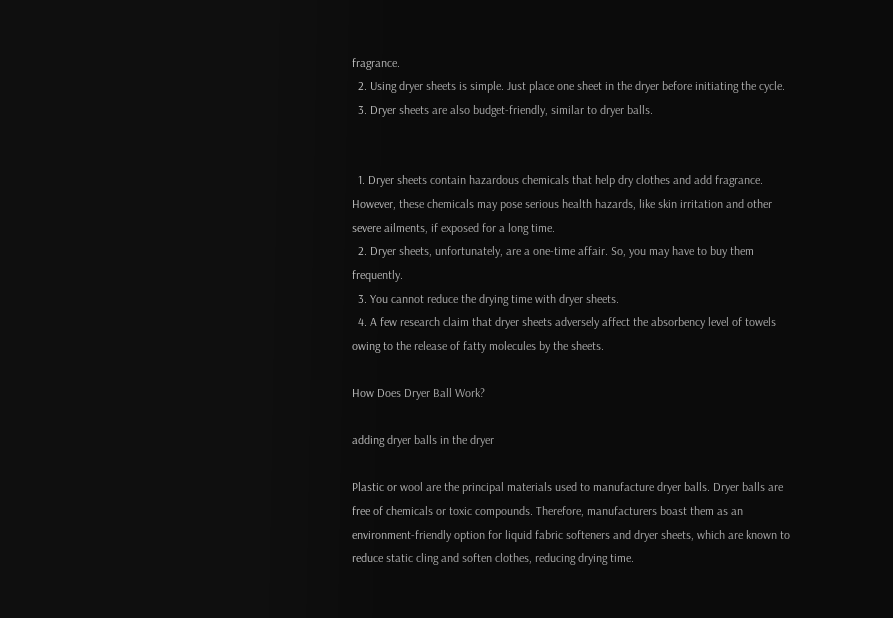fragrance.
  2. Using dryer sheets is simple. Just place one sheet in the dryer before initiating the cycle.
  3. Dryer sheets are also budget-friendly, similar to dryer balls.


  1. Dryer sheets contain hazardous chemicals that help dry clothes and add fragrance. However, these chemicals may pose serious health hazards, like skin irritation and other severe ailments, if exposed for a long time.
  2. Dryer sheets, unfortunately, are a one-time affair. So, you may have to buy them frequently.
  3. You cannot reduce the drying time with dryer sheets.
  4. A few research claim that dryer sheets adversely affect the absorbency level of towels owing to the release of fatty molecules by the sheets.

How Does Dryer Ball Work?

adding dryer balls in the dryer

Plastic or wool are the principal materials used to manufacture dryer balls. Dryer balls are free of chemicals or toxic compounds. Therefore, manufacturers boast them as an environment-friendly option for liquid fabric softeners and dryer sheets, which are known to reduce static cling and soften clothes, reducing drying time.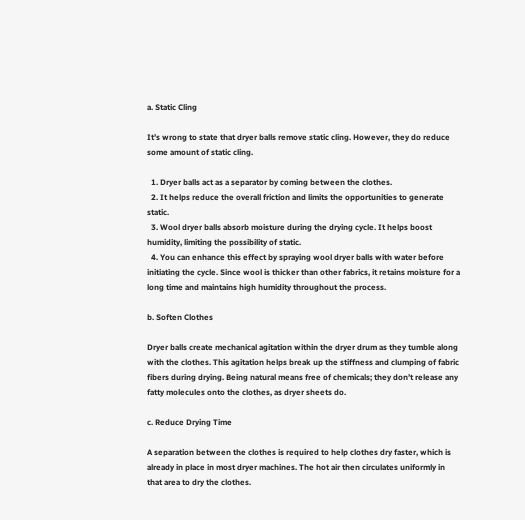a. Static Cling

It’s wrong to state that dryer balls remove static cling. However, they do reduce some amount of static cling.

  1. Dryer balls act as a separator by coming between the clothes.
  2. It helps reduce the overall friction and limits the opportunities to generate static.
  3. Wool dryer balls absorb moisture during the drying cycle. It helps boost humidity, limiting the possibility of static.
  4. You can enhance this effect by spraying wool dryer balls with water before initiating the cycle. Since wool is thicker than other fabrics, it retains moisture for a long time and maintains high humidity throughout the process.

b. Soften Clothes

Dryer balls create mechanical agitation within the dryer drum as they tumble along with the clothes. This agitation helps break up the stiffness and clumping of fabric fibers during drying. Being natural means free of chemicals; they don’t release any fatty molecules onto the clothes, as dryer sheets do.

c. Reduce Drying Time

A separation between the clothes is required to help clothes dry faster, which is already in place in most dryer machines. The hot air then circulates uniformly in that area to dry the clothes.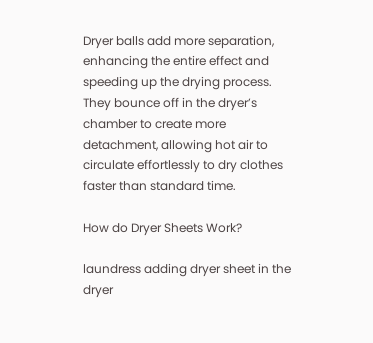Dryer balls add more separation, enhancing the entire effect and speeding up the drying process. They bounce off in the dryer’s chamber to create more detachment, allowing hot air to circulate effortlessly to dry clothes faster than standard time.

How do Dryer Sheets Work?

laundress adding dryer sheet in the dryer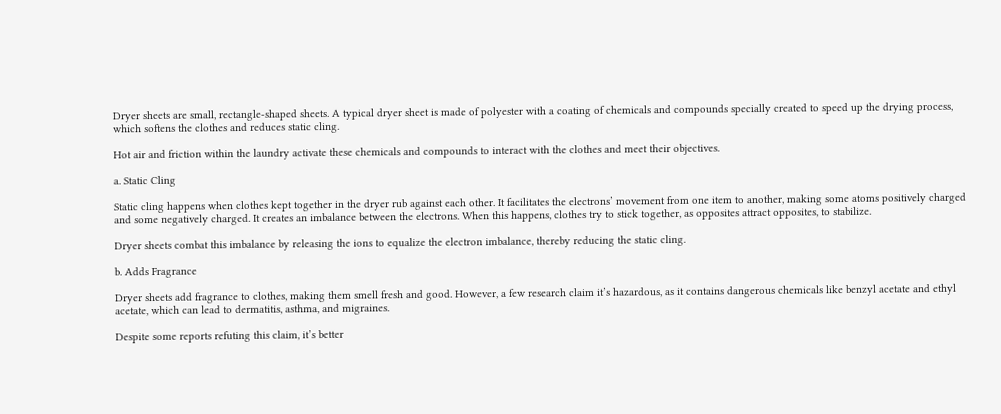Dryer sheets are small, rectangle-shaped sheets. A typical dryer sheet is made of polyester with a coating of chemicals and compounds specially created to speed up the drying process, which softens the clothes and reduces static cling.

Hot air and friction within the laundry activate these chemicals and compounds to interact with the clothes and meet their objectives.

a. Static Cling

Static cling happens when clothes kept together in the dryer rub against each other. It facilitates the electrons’ movement from one item to another, making some atoms positively charged and some negatively charged. It creates an imbalance between the electrons. When this happens, clothes try to stick together, as opposites attract opposites, to stabilize.

Dryer sheets combat this imbalance by releasing the ions to equalize the electron imbalance, thereby reducing the static cling.

b. Adds Fragrance

Dryer sheets add fragrance to clothes, making them smell fresh and good. However, a few research claim it’s hazardous, as it contains dangerous chemicals like benzyl acetate and ethyl acetate, which can lead to dermatitis, asthma, and migraines.

Despite some reports refuting this claim, it’s better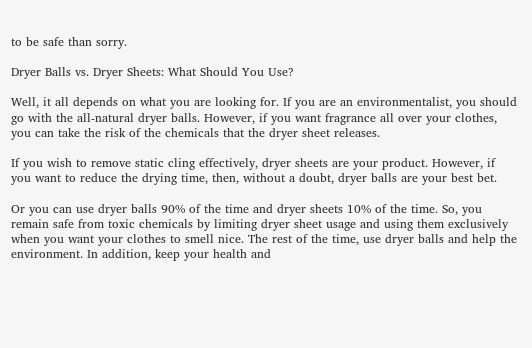to be safe than sorry.

Dryer Balls vs. Dryer Sheets: What Should You Use?

Well, it all depends on what you are looking for. If you are an environmentalist, you should go with the all-natural dryer balls. However, if you want fragrance all over your clothes, you can take the risk of the chemicals that the dryer sheet releases.

If you wish to remove static cling effectively, dryer sheets are your product. However, if you want to reduce the drying time, then, without a doubt, dryer balls are your best bet.

Or you can use dryer balls 90% of the time and dryer sheets 10% of the time. So, you remain safe from toxic chemicals by limiting dryer sheet usage and using them exclusively when you want your clothes to smell nice. The rest of the time, use dryer balls and help the environment. In addition, keep your health and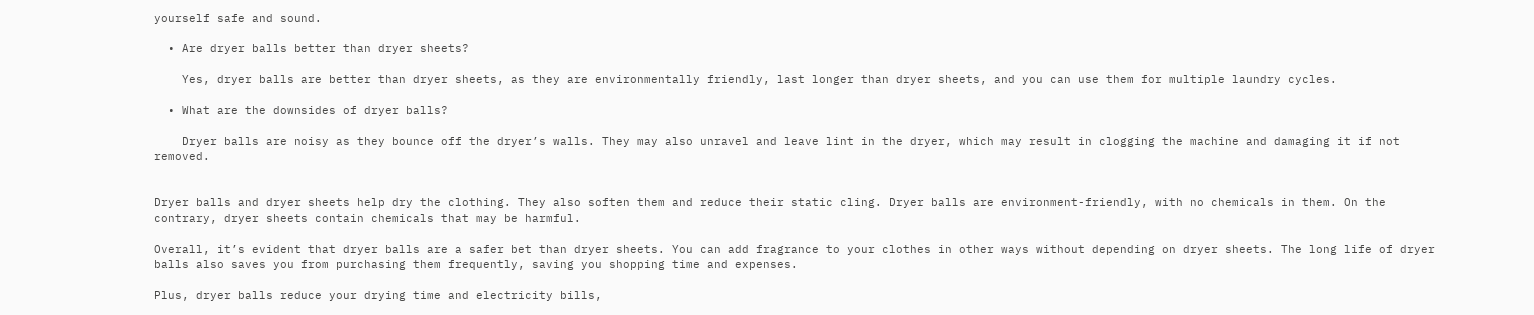yourself safe and sound.

  • Are dryer balls better than dryer sheets?

    Yes, dryer balls are better than dryer sheets, as they are environmentally friendly, last longer than dryer sheets, and you can use them for multiple laundry cycles.

  • What are the downsides of dryer balls?

    Dryer balls are noisy as they bounce off the dryer’s walls. They may also unravel and leave lint in the dryer, which may result in clogging the machine and damaging it if not removed.


Dryer balls and dryer sheets help dry the clothing. They also soften them and reduce their static cling. Dryer balls are environment-friendly, with no chemicals in them. On the contrary, dryer sheets contain chemicals that may be harmful.

Overall, it’s evident that dryer balls are a safer bet than dryer sheets. You can add fragrance to your clothes in other ways without depending on dryer sheets. The long life of dryer balls also saves you from purchasing them frequently, saving you shopping time and expenses.

Plus, dryer balls reduce your drying time and electricity bills,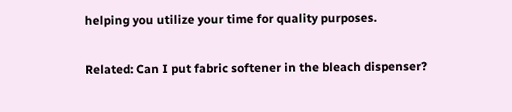helping you utilize your time for quality purposes.

Related: Can I put fabric softener in the bleach dispenser?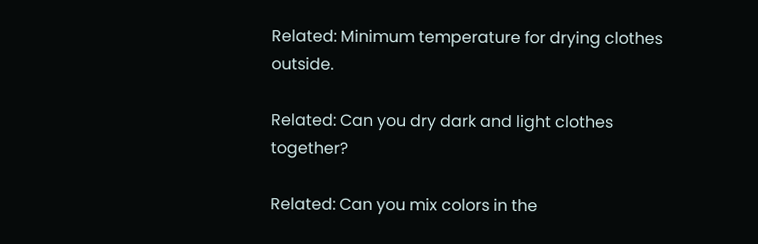Related: Minimum temperature for drying clothes outside.

Related: Can you dry dark and light clothes together?

Related: Can you mix colors in the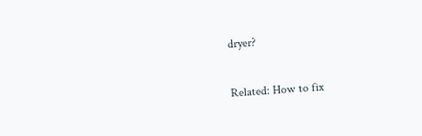dryer?

Related: How to fix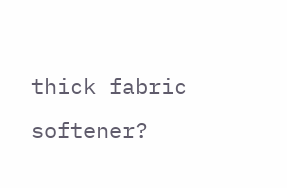thick fabric softener?